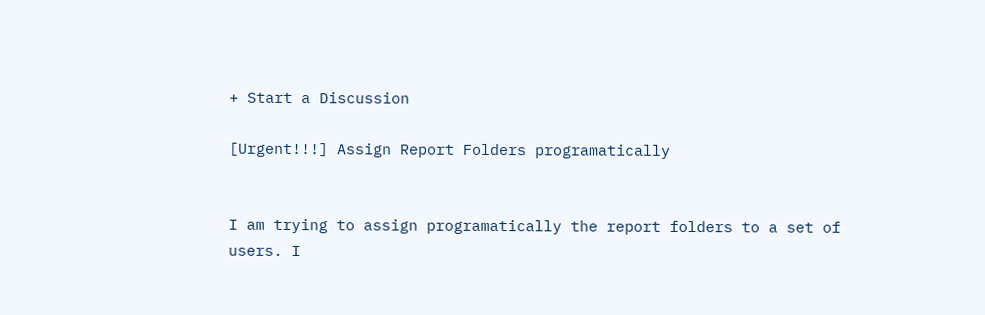+ Start a Discussion

[Urgent!!!] Assign Report Folders programatically


I am trying to assign programatically the report folders to a set of users. I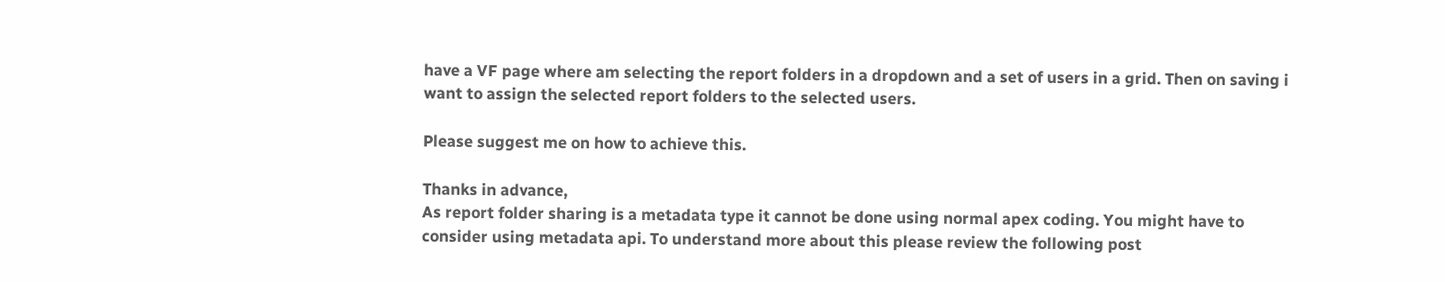have a VF page where am selecting the report folders in a dropdown and a set of users in a grid. Then on saving i want to assign the selected report folders to the selected users.

Please suggest me on how to achieve this.

Thanks in advance,
As report folder sharing is a metadata type it cannot be done using normal apex coding. You might have to consider using metadata api. To understand more about this please review the following post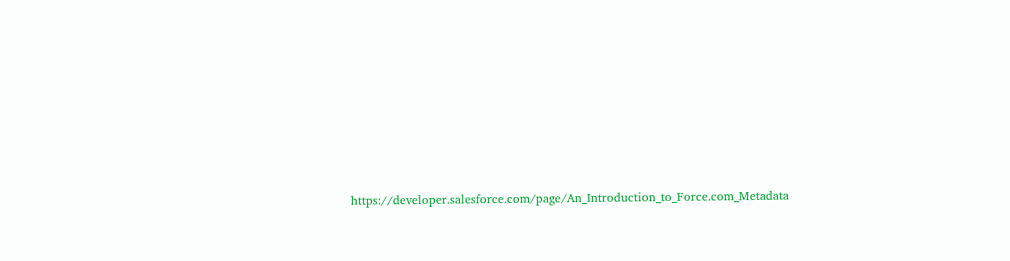https://developer.salesforce.com/page/An_Introduction_to_Force.com_Metadata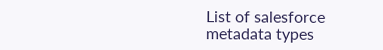List of salesforce metadata types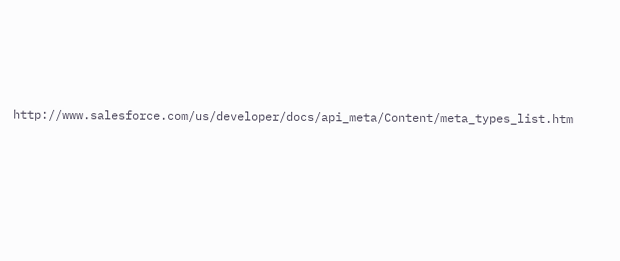http://www.salesforce.com/us/developer/docs/api_meta/Content/meta_types_list.htm